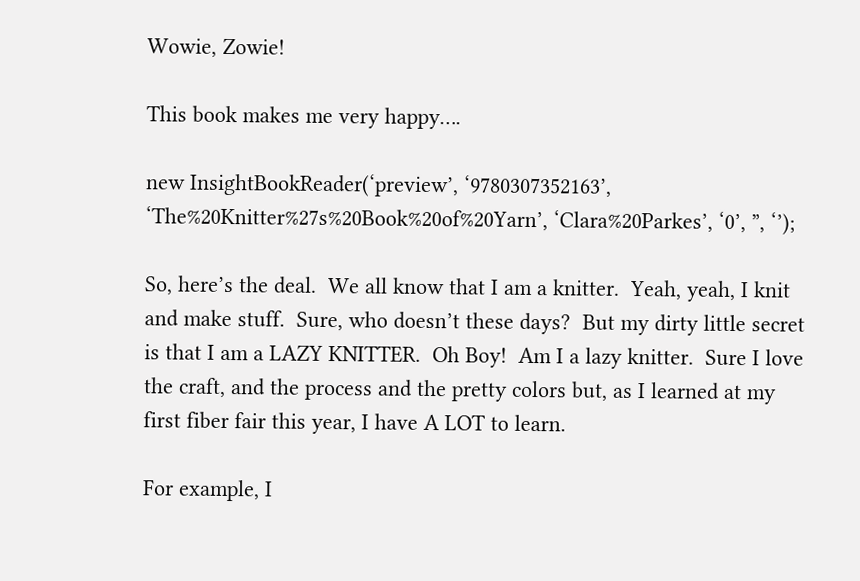Wowie, Zowie!

This book makes me very happy….

new InsightBookReader(‘preview’, ‘9780307352163’, ‘The%20Knitter%27s%20Book%20of%20Yarn’, ‘Clara%20Parkes’, ‘0’, ”, ‘’);

So, here’s the deal.  We all know that I am a knitter.  Yeah, yeah, I knit and make stuff.  Sure, who doesn’t these days?  But my dirty little secret is that I am a LAZY KNITTER.  Oh Boy!  Am I a lazy knitter.  Sure I love the craft, and the process and the pretty colors but, as I learned at my first fiber fair this year, I have A LOT to learn.

For example, I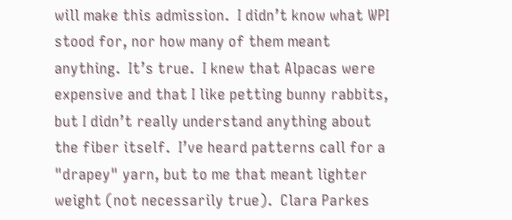will make this admission.  I didn’t know what WPI stood for, nor how many of them meant anything.  It’s true.  I knew that Alpacas were expensive and that I like petting bunny rabbits, but I didn’t really understand anything about the fiber itself.  I’ve heard patterns call for a "drapey" yarn, but to me that meant lighter weight (not necessarily true).  Clara Parkes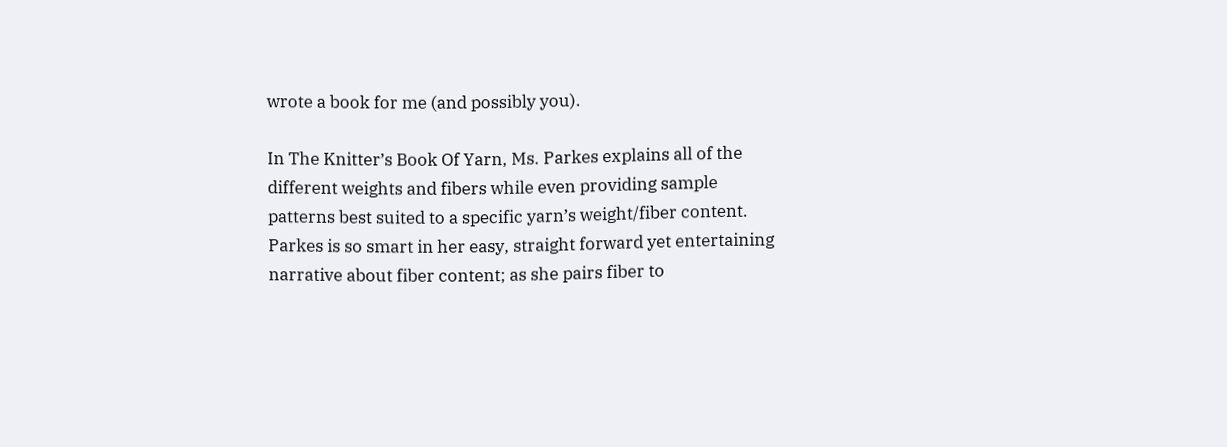wrote a book for me (and possibly you).

In The Knitter’s Book Of Yarn, Ms. Parkes explains all of the different weights and fibers while even providing sample patterns best suited to a specific yarn’s weight/fiber content.  Parkes is so smart in her easy, straight forward yet entertaining narrative about fiber content; as she pairs fiber to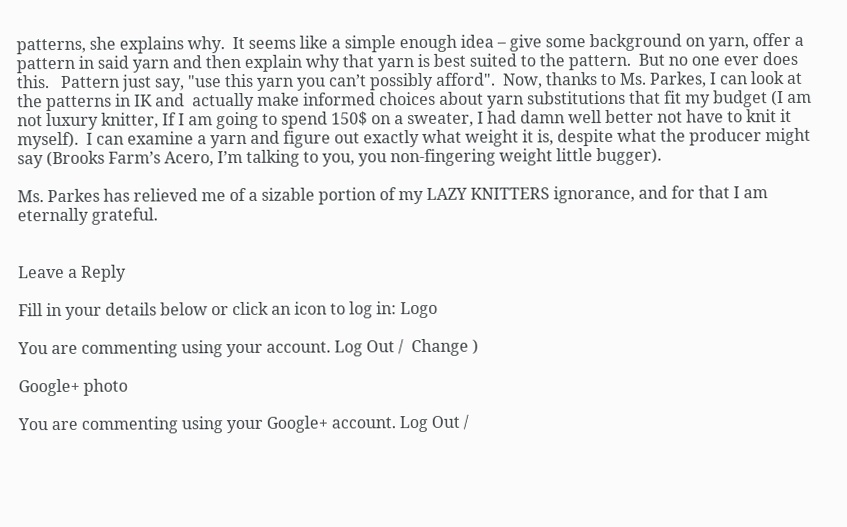patterns, she explains why.  It seems like a simple enough idea – give some background on yarn, offer a pattern in said yarn and then explain why that yarn is best suited to the pattern.  But no one ever does this.   Pattern just say, "use this yarn you can’t possibly afford".  Now, thanks to Ms. Parkes, I can look at the patterns in IK and  actually make informed choices about yarn substitutions that fit my budget (I am not luxury knitter, If I am going to spend 150$ on a sweater, I had damn well better not have to knit it myself).  I can examine a yarn and figure out exactly what weight it is, despite what the producer might say (Brooks Farm’s Acero, I’m talking to you, you non-fingering weight little bugger).

Ms. Parkes has relieved me of a sizable portion of my LAZY KNITTERS ignorance, and for that I am eternally grateful.


Leave a Reply

Fill in your details below or click an icon to log in: Logo

You are commenting using your account. Log Out /  Change )

Google+ photo

You are commenting using your Google+ account. Log Out /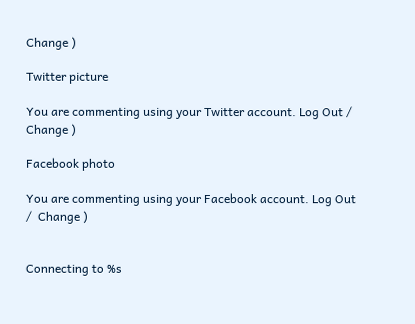Change )

Twitter picture

You are commenting using your Twitter account. Log Out /  Change )

Facebook photo

You are commenting using your Facebook account. Log Out /  Change )


Connecting to %s